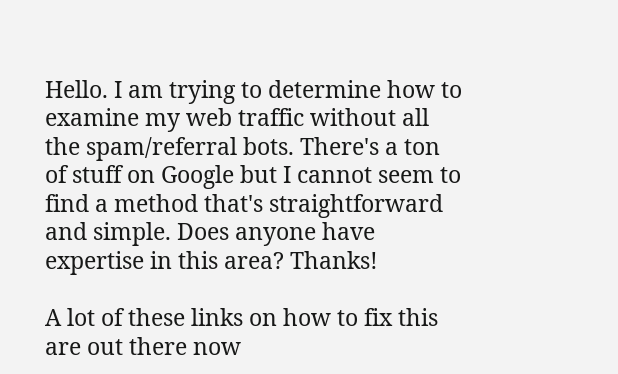Hello. I am trying to determine how to examine my web traffic without all the spam/referral bots. There's a ton of stuff on Google but I cannot seem to find a method that's straightforward and simple. Does anyone have expertise in this area? Thanks!

A lot of these links on how to fix this are out there now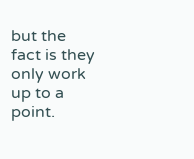but the fact is they only work up to a point.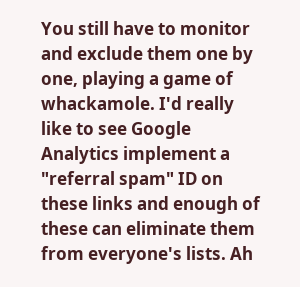You still have to monitor and exclude them one by one, playing a game of whackamole. I'd really like to see Google Analytics implement a "referral spam" ID on these links and enough of these can eliminate them from everyone's lists. Ah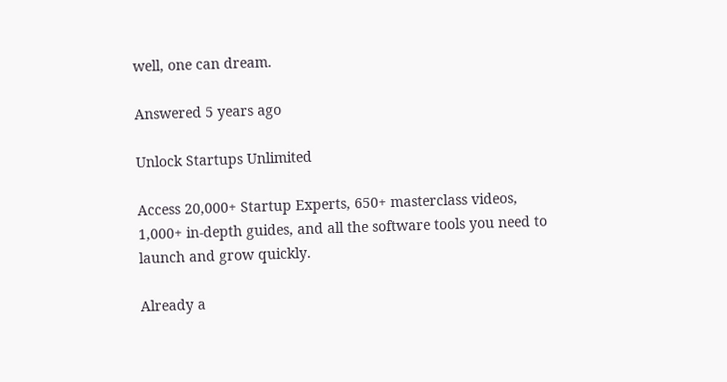well, one can dream.

Answered 5 years ago

Unlock Startups Unlimited

Access 20,000+ Startup Experts, 650+ masterclass videos, 1,000+ in-depth guides, and all the software tools you need to launch and grow quickly.

Already a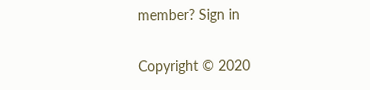member? Sign in

Copyright © 2020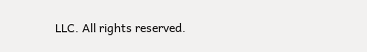LLC. All rights reserved.